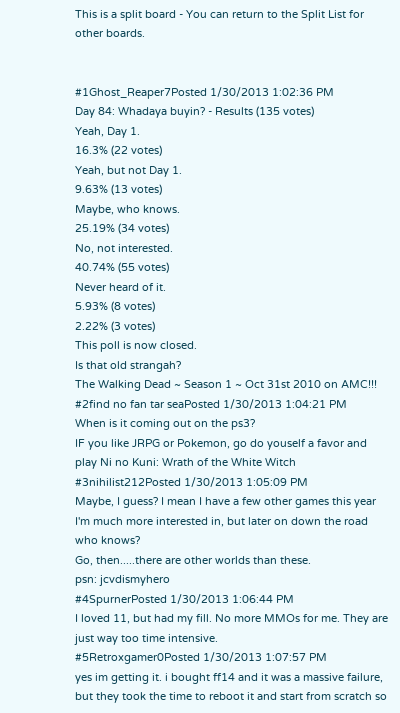This is a split board - You can return to the Split List for other boards.


#1Ghost_Reaper7Posted 1/30/2013 1:02:36 PM
Day 84: Whadaya buyin? - Results (135 votes)
Yeah, Day 1.
16.3% (22 votes)
Yeah, but not Day 1.
9.63% (13 votes)
Maybe, who knows.
25.19% (34 votes)
No, not interested.
40.74% (55 votes)
Never heard of it.
5.93% (8 votes)
2.22% (3 votes)
This poll is now closed.
Is that old strangah?
The Walking Dead ~ Season 1 ~ Oct 31st 2010 on AMC!!!
#2find no fan tar seaPosted 1/30/2013 1:04:21 PM
When is it coming out on the ps3?
IF you like JRPG or Pokemon, go do youself a favor and play Ni no Kuni: Wrath of the White Witch
#3nihilist212Posted 1/30/2013 1:05:09 PM
Maybe, I guess? I mean I have a few other games this year I'm much more interested in, but later on down the road who knows?
Go, then.....there are other worlds than these.
psn: jcvdismyhero
#4SpurnerPosted 1/30/2013 1:06:44 PM
I loved 11, but had my fill. No more MMOs for me. They are just way too time intensive.
#5Retroxgamer0Posted 1/30/2013 1:07:57 PM
yes im getting it. i bought ff14 and it was a massive failure, but they took the time to reboot it and start from scratch so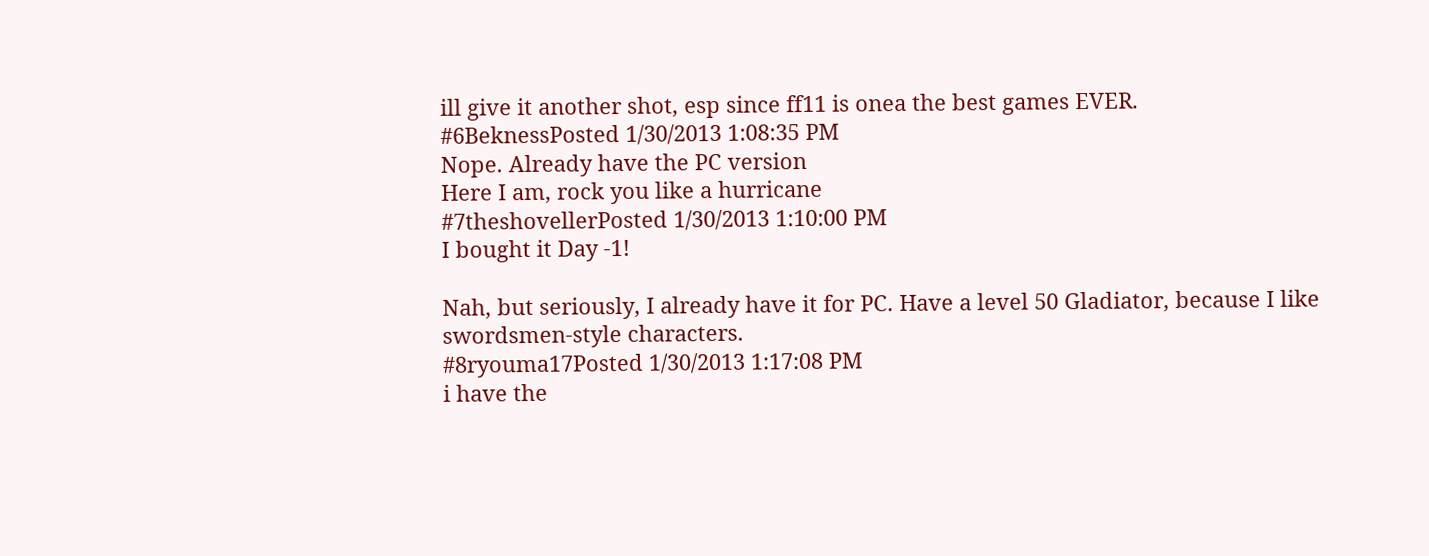ill give it another shot, esp since ff11 is onea the best games EVER.
#6BeknessPosted 1/30/2013 1:08:35 PM
Nope. Already have the PC version
Here I am, rock you like a hurricane
#7theshovellerPosted 1/30/2013 1:10:00 PM
I bought it Day -1!

Nah, but seriously, I already have it for PC. Have a level 50 Gladiator, because I like swordsmen-style characters.
#8ryouma17Posted 1/30/2013 1:17:08 PM
i have the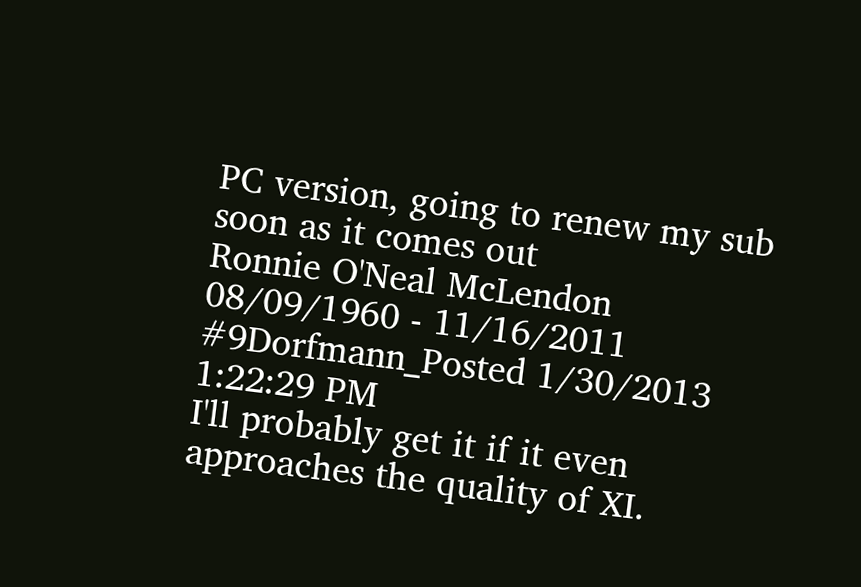PC version, going to renew my sub soon as it comes out
Ronnie O'Neal McLendon
08/09/1960 - 11/16/2011
#9Dorfmann_Posted 1/30/2013 1:22:29 PM
I'll probably get it if it even approaches the quality of XI.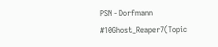PSN - Dorfmann
#10Ghost_Reaper7(Topic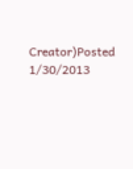Creator)Posted 1/30/2013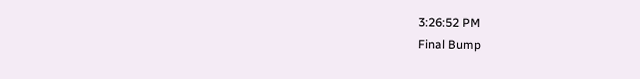3:26:52 PM
Final Bump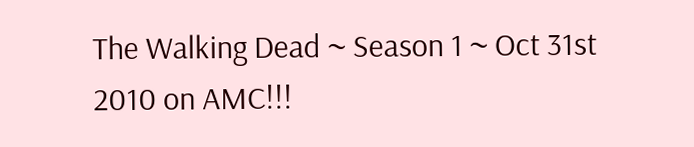The Walking Dead ~ Season 1 ~ Oct 31st 2010 on AMC!!!